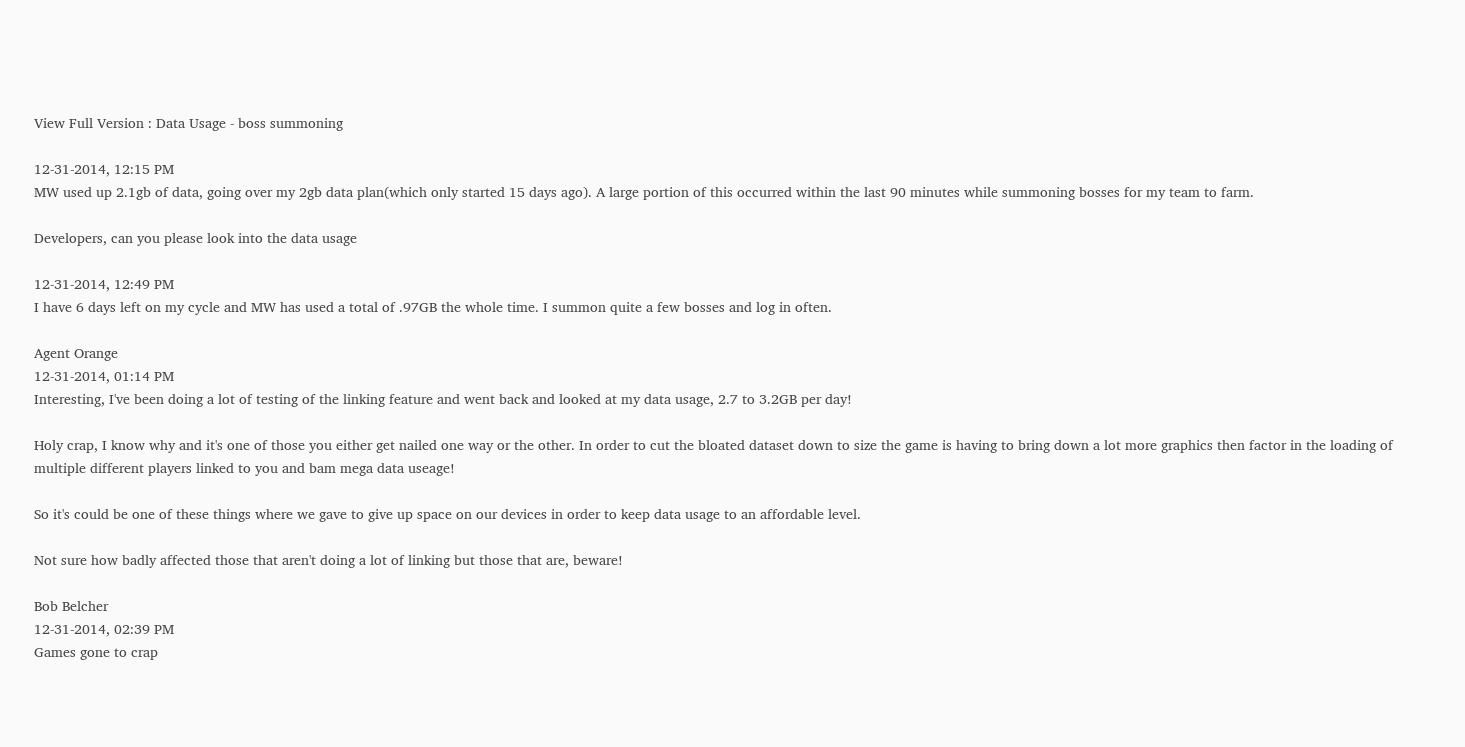View Full Version : Data Usage - boss summoning

12-31-2014, 12:15 PM
MW used up 2.1gb of data, going over my 2gb data plan(which only started 15 days ago). A large portion of this occurred within the last 90 minutes while summoning bosses for my team to farm.

Developers, can you please look into the data usage

12-31-2014, 12:49 PM
I have 6 days left on my cycle and MW has used a total of .97GB the whole time. I summon quite a few bosses and log in often.

Agent Orange
12-31-2014, 01:14 PM
Interesting, I've been doing a lot of testing of the linking feature and went back and looked at my data usage, 2.7 to 3.2GB per day!

Holy crap, I know why and it's one of those you either get nailed one way or the other. In order to cut the bloated dataset down to size the game is having to bring down a lot more graphics then factor in the loading of multiple different players linked to you and bam mega data useage!

So it's could be one of these things where we gave to give up space on our devices in order to keep data usage to an affordable level.

Not sure how badly affected those that aren't doing a lot of linking but those that are, beware!

Bob Belcher
12-31-2014, 02:39 PM
Games gone to crap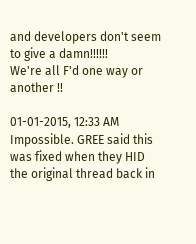and developers don't seem to give a damn!!!!!!
We're all F'd one way or another !!

01-01-2015, 12:33 AM
Impossible. GREE said this was fixed when they HID the original thread back in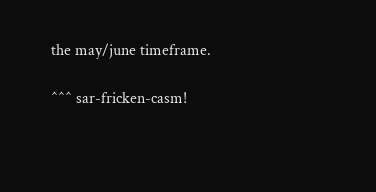the may/june timeframe.

^^^ sar-fricken-casm!